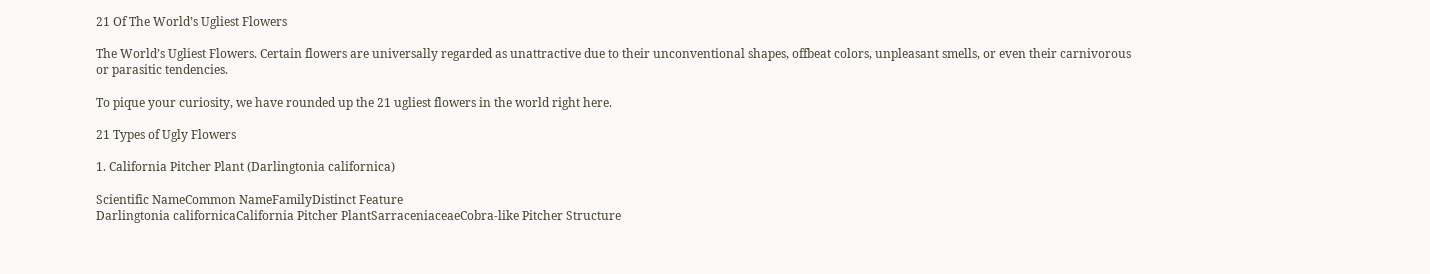21 Of The World’s Ugliest Flowers

The World’s Ugliest Flowers. Certain flowers are universally regarded as unattractive due to their unconventional shapes, offbeat colors, unpleasant smells, or even their carnivorous or parasitic tendencies.

To pique your curiosity, we have rounded up the 21 ugliest flowers in the world right here.

21 Types of Ugly Flowers

1. California Pitcher Plant (Darlingtonia californica)

Scientific NameCommon NameFamilyDistinct Feature
Darlingtonia californicaCalifornia Pitcher PlantSarraceniaceaeCobra-like Pitcher Structure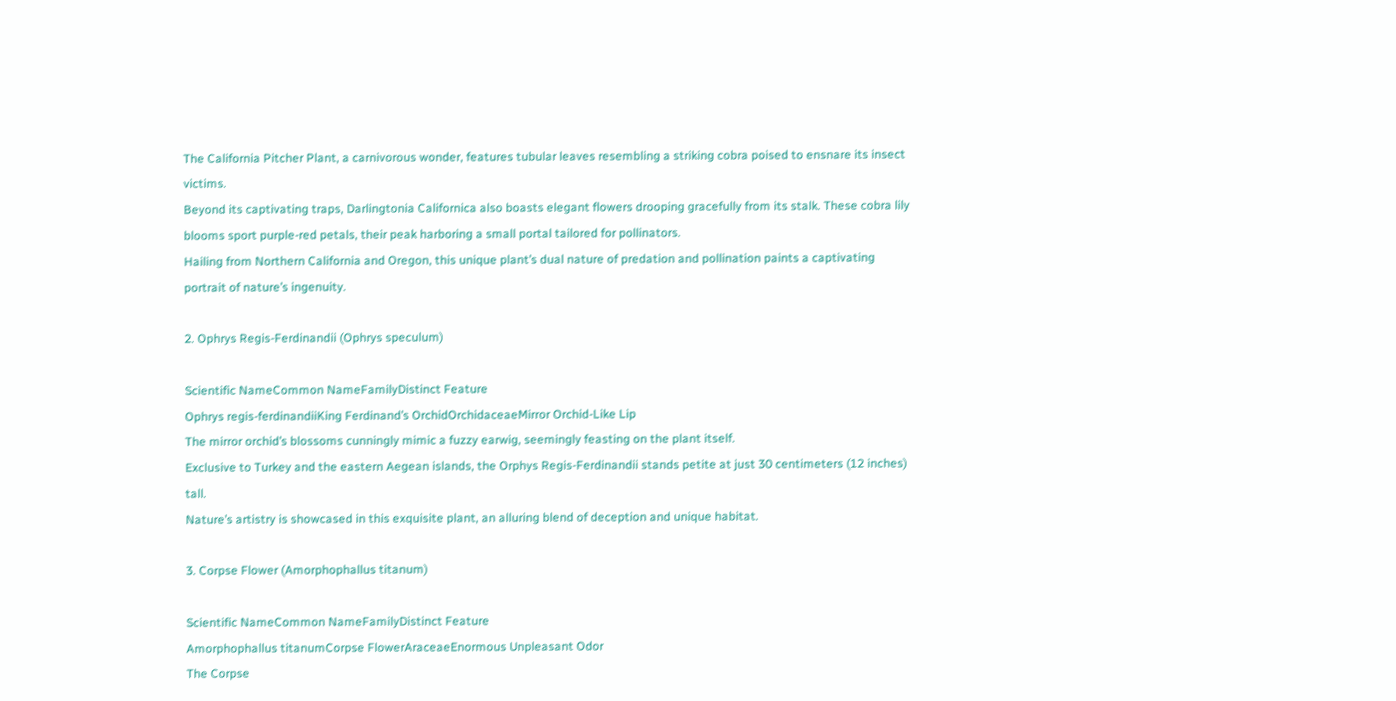The California Pitcher Plant, a carnivorous wonder, features tubular leaves resembling a striking cobra poised to ensnare its insect victims.
Beyond its captivating traps, Darlingtonia Californica also boasts elegant flowers drooping gracefully from its stalk. These cobra lily blooms sport purple-red petals, their peak harboring a small portal tailored for pollinators.
Hailing from Northern California and Oregon, this unique plant’s dual nature of predation and pollination paints a captivating portrait of nature’s ingenuity.

2. Ophrys Regis-Ferdinandii (Ophrys speculum)

Scientific NameCommon NameFamilyDistinct Feature
Ophrys regis-ferdinandiiKing Ferdinand’s OrchidOrchidaceaeMirror Orchid-Like Lip
The mirror orchid’s blossoms cunningly mimic a fuzzy earwig, seemingly feasting on the plant itself.
Exclusive to Turkey and the eastern Aegean islands, the Orphys Regis-Ferdinandii stands petite at just 30 centimeters (12 inches) tall.
Nature’s artistry is showcased in this exquisite plant, an alluring blend of deception and unique habitat.

3. Corpse Flower (Amorphophallus titanum)

Scientific NameCommon NameFamilyDistinct Feature
Amorphophallus titanumCorpse FlowerAraceaeEnormous Unpleasant Odor
The Corpse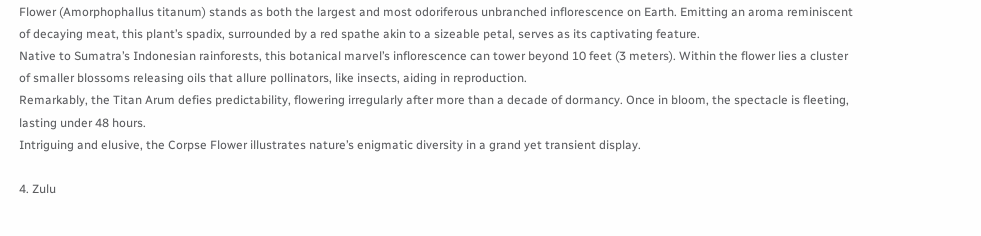Flower (Amorphophallus titanum) stands as both the largest and most odoriferous unbranched inflorescence on Earth. Emitting an aroma reminiscent of decaying meat, this plant’s spadix, surrounded by a red spathe akin to a sizeable petal, serves as its captivating feature.
Native to Sumatra’s Indonesian rainforests, this botanical marvel’s inflorescence can tower beyond 10 feet (3 meters). Within the flower lies a cluster of smaller blossoms releasing oils that allure pollinators, like insects, aiding in reproduction.
Remarkably, the Titan Arum defies predictability, flowering irregularly after more than a decade of dormancy. Once in bloom, the spectacle is fleeting, lasting under 48 hours.
Intriguing and elusive, the Corpse Flower illustrates nature’s enigmatic diversity in a grand yet transient display.

4. Zulu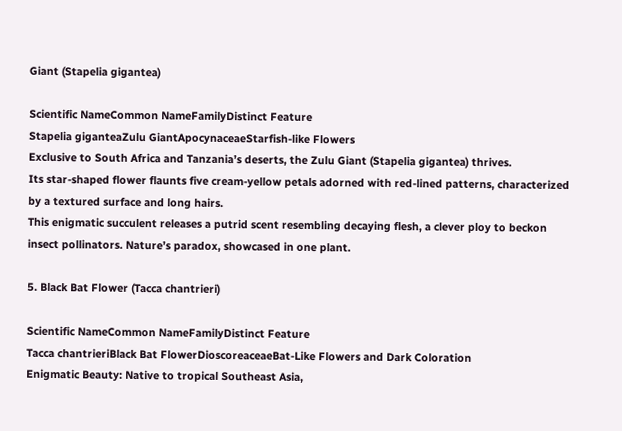Giant (Stapelia gigantea)

Scientific NameCommon NameFamilyDistinct Feature
Stapelia giganteaZulu GiantApocynaceaeStarfish-like Flowers
Exclusive to South Africa and Tanzania’s deserts, the Zulu Giant (Stapelia gigantea) thrives.
Its star-shaped flower flaunts five cream-yellow petals adorned with red-lined patterns, characterized by a textured surface and long hairs.
This enigmatic succulent releases a putrid scent resembling decaying flesh, a clever ploy to beckon insect pollinators. Nature’s paradox, showcased in one plant.

5. Black Bat Flower (Tacca chantrieri)

Scientific NameCommon NameFamilyDistinct Feature
Tacca chantrieriBlack Bat FlowerDioscoreaceaeBat-Like Flowers and Dark Coloration
Enigmatic Beauty: Native to tropical Southeast Asia,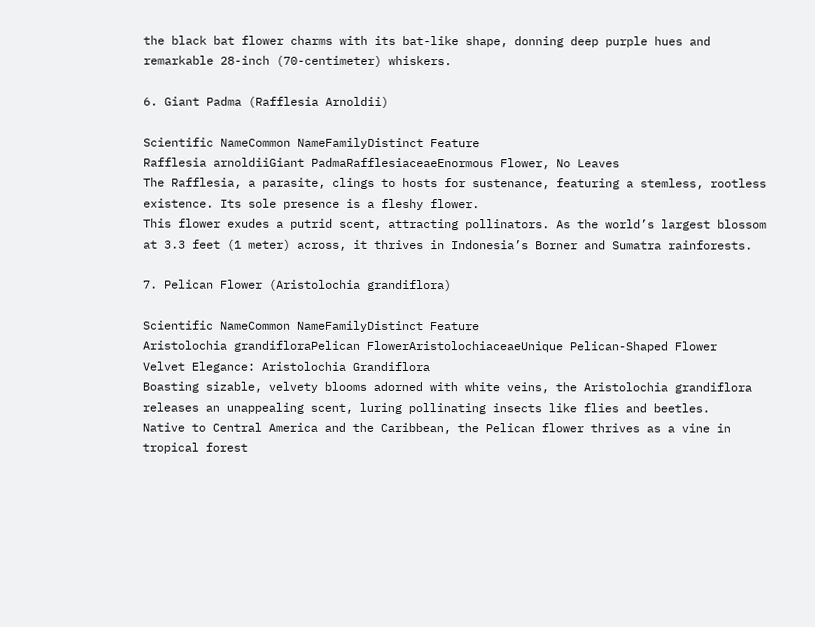the black bat flower charms with its bat-like shape, donning deep purple hues and remarkable 28-inch (70-centimeter) whiskers.

6. Giant Padma (Rafflesia Arnoldii)

Scientific NameCommon NameFamilyDistinct Feature
Rafflesia arnoldiiGiant PadmaRafflesiaceaeEnormous Flower, No Leaves
The Rafflesia, a parasite, clings to hosts for sustenance, featuring a stemless, rootless existence. Its sole presence is a fleshy flower.
This flower exudes a putrid scent, attracting pollinators. As the world’s largest blossom at 3.3 feet (1 meter) across, it thrives in Indonesia’s Borner and Sumatra rainforests.

7. Pelican Flower (Aristolochia grandiflora)

Scientific NameCommon NameFamilyDistinct Feature
Aristolochia grandifloraPelican FlowerAristolochiaceaeUnique Pelican-Shaped Flower
Velvet Elegance: Aristolochia Grandiflora
Boasting sizable, velvety blooms adorned with white veins, the Aristolochia grandiflora releases an unappealing scent, luring pollinating insects like flies and beetles.
Native to Central America and the Caribbean, the Pelican flower thrives as a vine in tropical forest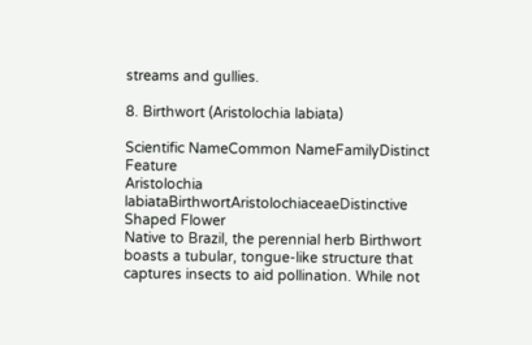streams and gullies.

8. Birthwort (Aristolochia labiata)

Scientific NameCommon NameFamilyDistinct Feature
Aristolochia labiataBirthwortAristolochiaceaeDistinctive Shaped Flower
Native to Brazil, the perennial herb Birthwort boasts a tubular, tongue-like structure that captures insects to aid pollination. While not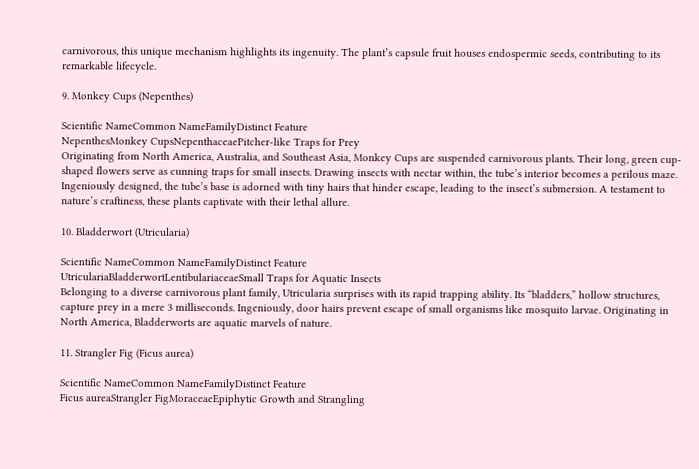carnivorous, this unique mechanism highlights its ingenuity. The plant’s capsule fruit houses endospermic seeds, contributing to its remarkable lifecycle.

9. Monkey Cups (Nepenthes)

Scientific NameCommon NameFamilyDistinct Feature
NepenthesMonkey CupsNepenthaceaePitcher-like Traps for Prey
Originating from North America, Australia, and Southeast Asia, Monkey Cups are suspended carnivorous plants. Their long, green cup-shaped flowers serve as cunning traps for small insects. Drawing insects with nectar within, the tube’s interior becomes a perilous maze. Ingeniously designed, the tube’s base is adorned with tiny hairs that hinder escape, leading to the insect’s submersion. A testament to nature’s craftiness, these plants captivate with their lethal allure.

10. Bladderwort (Utricularia)

Scientific NameCommon NameFamilyDistinct Feature
UtriculariaBladderwortLentibulariaceaeSmall Traps for Aquatic Insects
Belonging to a diverse carnivorous plant family, Utricularia surprises with its rapid trapping ability. Its “bladders,” hollow structures, capture prey in a mere 3 milliseconds. Ingeniously, door hairs prevent escape of small organisms like mosquito larvae. Originating in North America, Bladderworts are aquatic marvels of nature.

11. Strangler Fig (Ficus aurea)

Scientific NameCommon NameFamilyDistinct Feature
Ficus aureaStrangler FigMoraceaeEpiphytic Growth and Strangling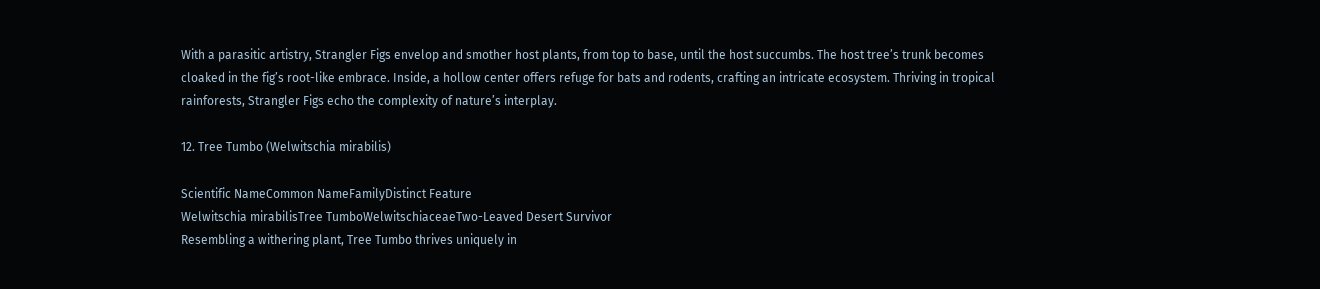With a parasitic artistry, Strangler Figs envelop and smother host plants, from top to base, until the host succumbs. The host tree’s trunk becomes cloaked in the fig’s root-like embrace. Inside, a hollow center offers refuge for bats and rodents, crafting an intricate ecosystem. Thriving in tropical rainforests, Strangler Figs echo the complexity of nature’s interplay.

12. Tree Tumbo (Welwitschia mirabilis)

Scientific NameCommon NameFamilyDistinct Feature
Welwitschia mirabilisTree TumboWelwitschiaceaeTwo-Leaved Desert Survivor
Resembling a withering plant, Tree Tumbo thrives uniquely in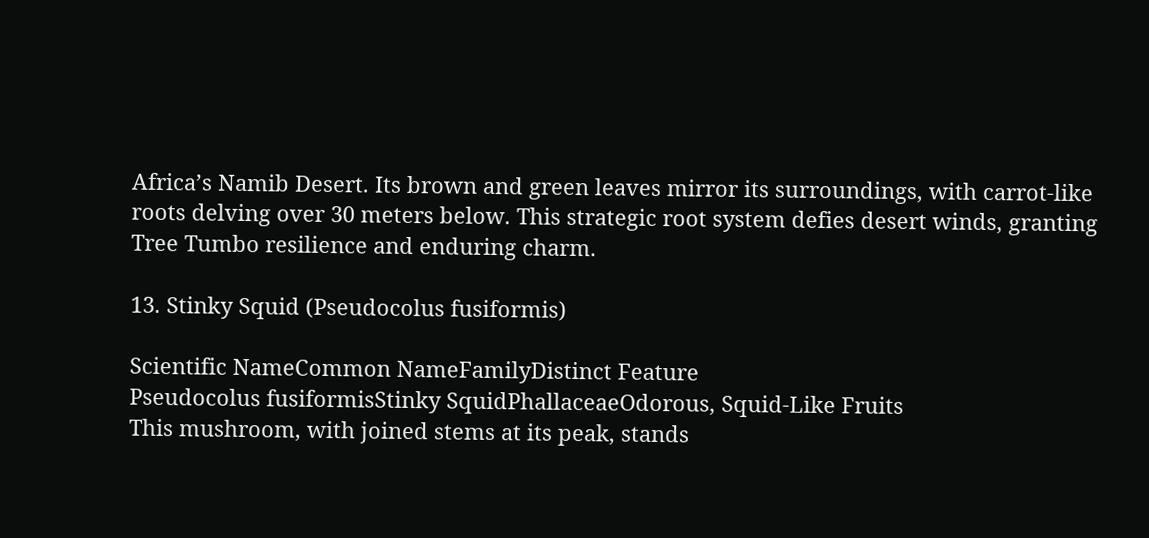Africa’s Namib Desert. Its brown and green leaves mirror its surroundings, with carrot-like roots delving over 30 meters below. This strategic root system defies desert winds, granting Tree Tumbo resilience and enduring charm.

13. Stinky Squid (Pseudocolus fusiformis)

Scientific NameCommon NameFamilyDistinct Feature
Pseudocolus fusiformisStinky SquidPhallaceaeOdorous, Squid-Like Fruits
This mushroom, with joined stems at its peak, stands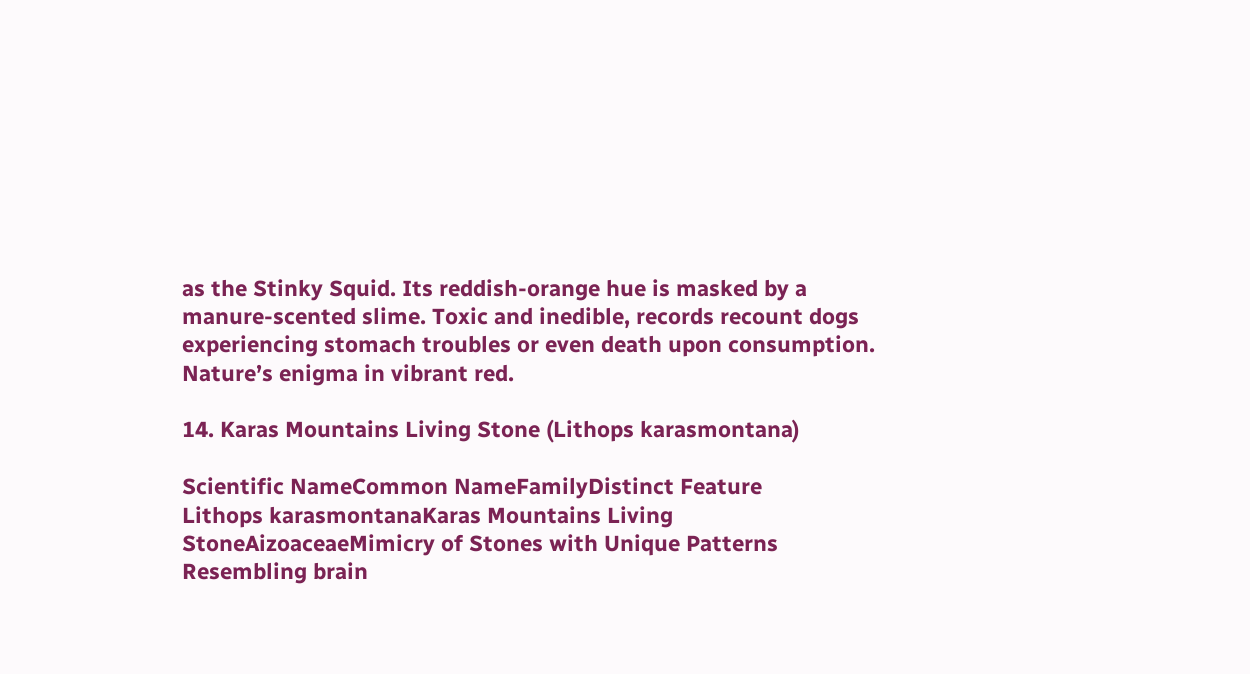as the Stinky Squid. Its reddish-orange hue is masked by a manure-scented slime. Toxic and inedible, records recount dogs experiencing stomach troubles or even death upon consumption. Nature’s enigma in vibrant red.

14. Karas Mountains Living Stone (Lithops karasmontana)

Scientific NameCommon NameFamilyDistinct Feature
Lithops karasmontanaKaras Mountains Living StoneAizoaceaeMimicry of Stones with Unique Patterns
Resembling brain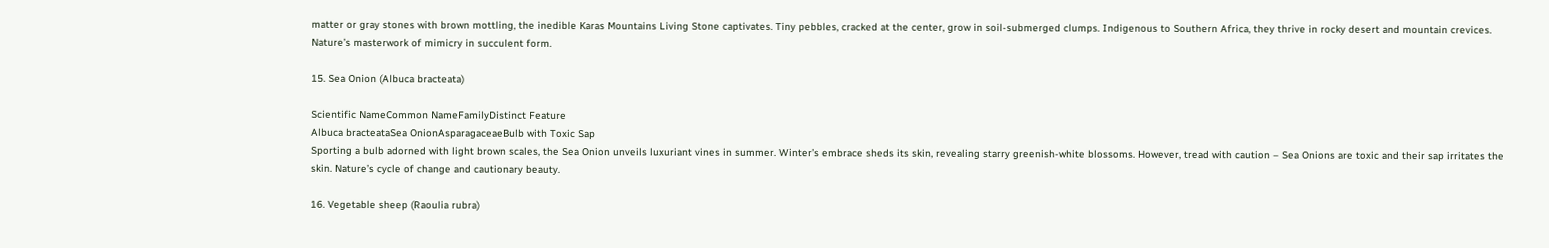matter or gray stones with brown mottling, the inedible Karas Mountains Living Stone captivates. Tiny pebbles, cracked at the center, grow in soil-submerged clumps. Indigenous to Southern Africa, they thrive in rocky desert and mountain crevices. Nature’s masterwork of mimicry in succulent form.

15. Sea Onion (Albuca bracteata)

Scientific NameCommon NameFamilyDistinct Feature
Albuca bracteataSea OnionAsparagaceaeBulb with Toxic Sap
Sporting a bulb adorned with light brown scales, the Sea Onion unveils luxuriant vines in summer. Winter’s embrace sheds its skin, revealing starry greenish-white blossoms. However, tread with caution – Sea Onions are toxic and their sap irritates the skin. Nature’s cycle of change and cautionary beauty.

16. Vegetable sheep (Raoulia rubra)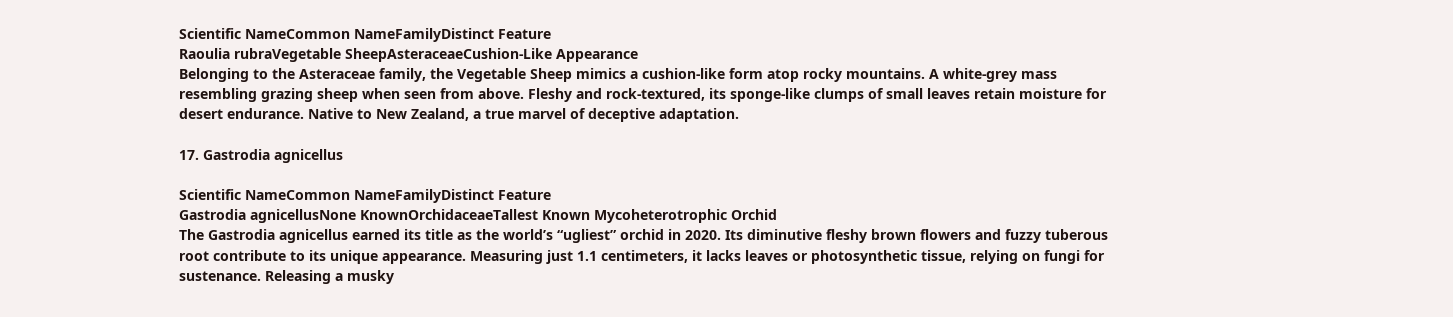Scientific NameCommon NameFamilyDistinct Feature
Raoulia rubraVegetable SheepAsteraceaeCushion-Like Appearance
Belonging to the Asteraceae family, the Vegetable Sheep mimics a cushion-like form atop rocky mountains. A white-grey mass resembling grazing sheep when seen from above. Fleshy and rock-textured, its sponge-like clumps of small leaves retain moisture for desert endurance. Native to New Zealand, a true marvel of deceptive adaptation.

17. Gastrodia agnicellus

Scientific NameCommon NameFamilyDistinct Feature
Gastrodia agnicellusNone KnownOrchidaceaeTallest Known Mycoheterotrophic Orchid
The Gastrodia agnicellus earned its title as the world’s “ugliest” orchid in 2020. Its diminutive fleshy brown flowers and fuzzy tuberous root contribute to its unique appearance. Measuring just 1.1 centimeters, it lacks leaves or photosynthetic tissue, relying on fungi for sustenance. Releasing a musky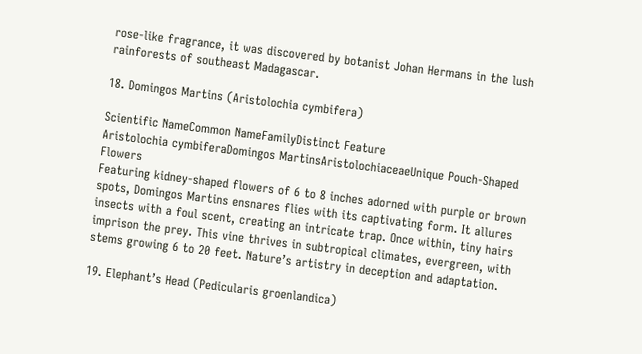rose-like fragrance, it was discovered by botanist Johan Hermans in the lush rainforests of southeast Madagascar.

18. Domingos Martins (Aristolochia cymbifera)

Scientific NameCommon NameFamilyDistinct Feature
Aristolochia cymbiferaDomingos MartinsAristolochiaceaeUnique Pouch-Shaped Flowers
Featuring kidney-shaped flowers of 6 to 8 inches adorned with purple or brown spots, Domingos Martins ensnares flies with its captivating form. It allures insects with a foul scent, creating an intricate trap. Once within, tiny hairs imprison the prey. This vine thrives in subtropical climates, evergreen, with stems growing 6 to 20 feet. Nature’s artistry in deception and adaptation.

19. Elephant’s Head (Pedicularis groenlandica)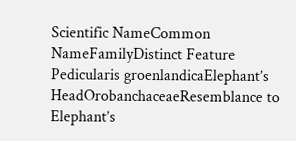Scientific NameCommon NameFamilyDistinct Feature
Pedicularis groenlandicaElephant’s HeadOrobanchaceaeResemblance to Elephant’s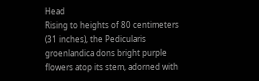Head
Rising to heights of 80 centimeters (31 inches), the Pedicularis groenlandica dons bright purple flowers atop its stem, adorned with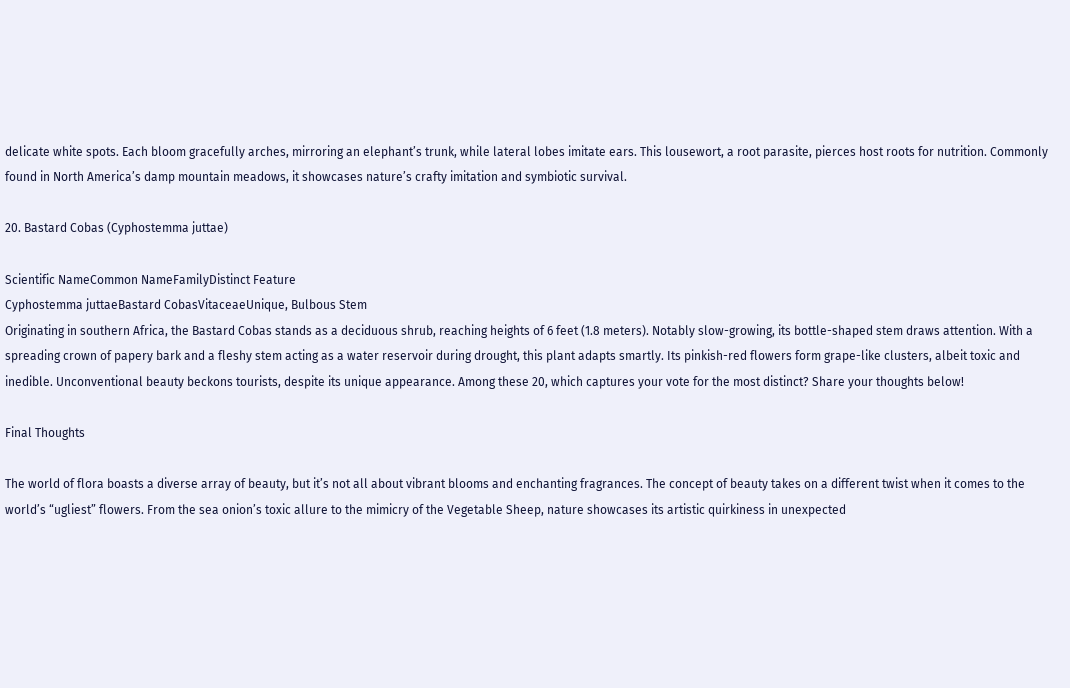delicate white spots. Each bloom gracefully arches, mirroring an elephant’s trunk, while lateral lobes imitate ears. This lousewort, a root parasite, pierces host roots for nutrition. Commonly found in North America’s damp mountain meadows, it showcases nature’s crafty imitation and symbiotic survival.

20. Bastard Cobas (Cyphostemma juttae)

Scientific NameCommon NameFamilyDistinct Feature
Cyphostemma juttaeBastard CobasVitaceaeUnique, Bulbous Stem
Originating in southern Africa, the Bastard Cobas stands as a deciduous shrub, reaching heights of 6 feet (1.8 meters). Notably slow-growing, its bottle-shaped stem draws attention. With a spreading crown of papery bark and a fleshy stem acting as a water reservoir during drought, this plant adapts smartly. Its pinkish-red flowers form grape-like clusters, albeit toxic and inedible. Unconventional beauty beckons tourists, despite its unique appearance. Among these 20, which captures your vote for the most distinct? Share your thoughts below!

Final Thoughts

The world of flora boasts a diverse array of beauty, but it’s not all about vibrant blooms and enchanting fragrances. The concept of beauty takes on a different twist when it comes to the world’s “ugliest” flowers. From the sea onion’s toxic allure to the mimicry of the Vegetable Sheep, nature showcases its artistic quirkiness in unexpected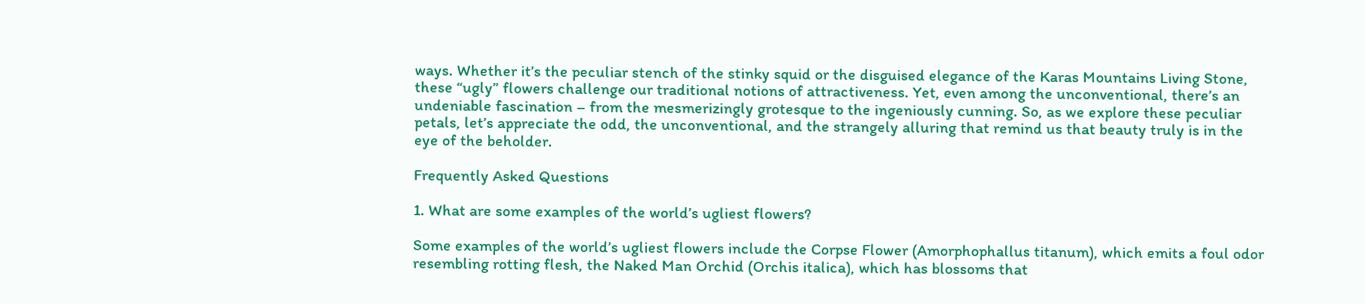ways. Whether it’s the peculiar stench of the stinky squid or the disguised elegance of the Karas Mountains Living Stone, these “ugly” flowers challenge our traditional notions of attractiveness. Yet, even among the unconventional, there’s an undeniable fascination – from the mesmerizingly grotesque to the ingeniously cunning. So, as we explore these peculiar petals, let’s appreciate the odd, the unconventional, and the strangely alluring that remind us that beauty truly is in the eye of the beholder.

Frequently Asked Questions

1. What are some examples of the world’s ugliest flowers?

Some examples of the world’s ugliest flowers include the Corpse Flower (Amorphophallus titanum), which emits a foul odor resembling rotting flesh, the Naked Man Orchid (Orchis italica), which has blossoms that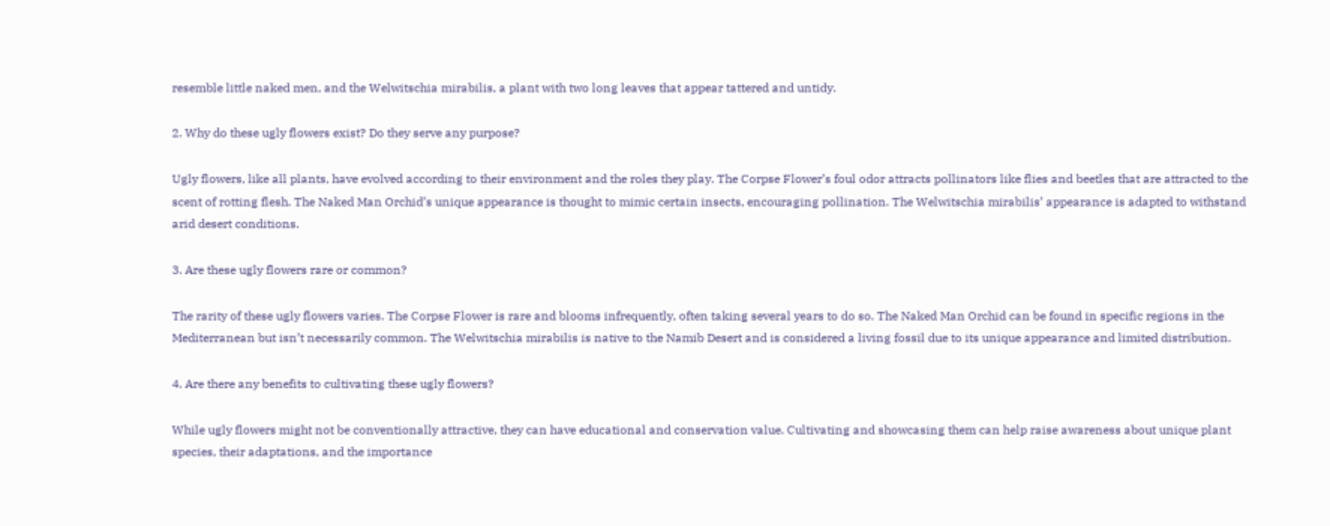resemble little naked men, and the Welwitschia mirabilis, a plant with two long leaves that appear tattered and untidy.

2. Why do these ugly flowers exist? Do they serve any purpose?

Ugly flowers, like all plants, have evolved according to their environment and the roles they play. The Corpse Flower’s foul odor attracts pollinators like flies and beetles that are attracted to the scent of rotting flesh. The Naked Man Orchid’s unique appearance is thought to mimic certain insects, encouraging pollination. The Welwitschia mirabilis’ appearance is adapted to withstand arid desert conditions.

3. Are these ugly flowers rare or common?

The rarity of these ugly flowers varies. The Corpse Flower is rare and blooms infrequently, often taking several years to do so. The Naked Man Orchid can be found in specific regions in the Mediterranean but isn’t necessarily common. The Welwitschia mirabilis is native to the Namib Desert and is considered a living fossil due to its unique appearance and limited distribution.

4. Are there any benefits to cultivating these ugly flowers?

While ugly flowers might not be conventionally attractive, they can have educational and conservation value. Cultivating and showcasing them can help raise awareness about unique plant species, their adaptations, and the importance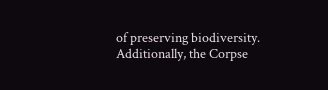of preserving biodiversity. Additionally, the Corpse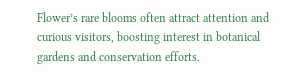Flower’s rare blooms often attract attention and curious visitors, boosting interest in botanical gardens and conservation efforts.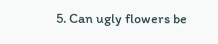5. Can ugly flowers be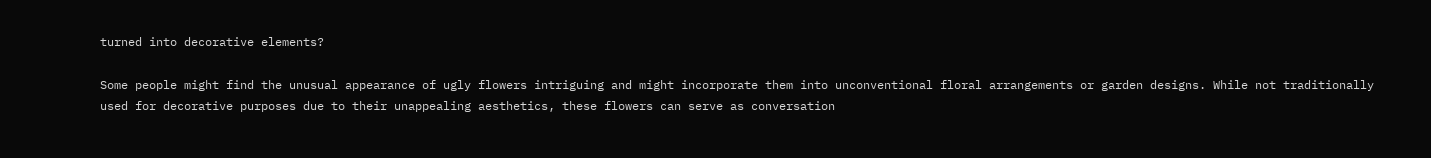turned into decorative elements?

Some people might find the unusual appearance of ugly flowers intriguing and might incorporate them into unconventional floral arrangements or garden designs. While not traditionally used for decorative purposes due to their unappealing aesthetics, these flowers can serve as conversation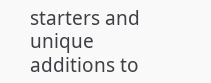starters and unique additions to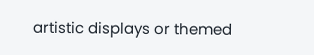artistic displays or themed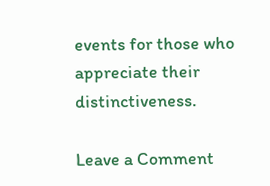events for those who appreciate their distinctiveness.

Leave a Comment